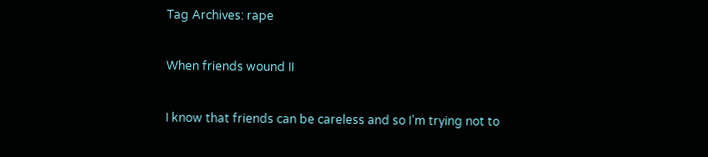Tag Archives: rape

When friends wound II

I know that friends can be careless and so I’m trying not to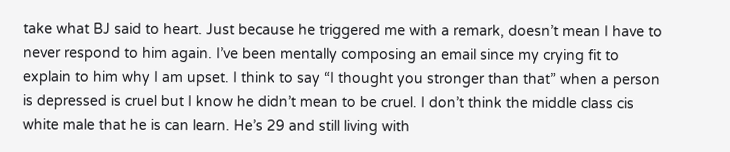take what BJ said to heart. Just because he triggered me with a remark, doesn’t mean I have to never respond to him again. I’ve been mentally composing an email since my crying fit to explain to him why I am upset. I think to say “I thought you stronger than that” when a person is depressed is cruel but I know he didn’t mean to be cruel. I don’t think the middle class cis white male that he is can learn. He’s 29 and still living with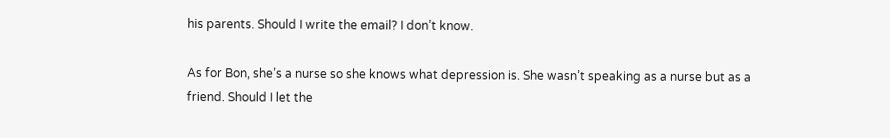his parents. Should I write the email? I don’t know.

As for Bon, she’s a nurse so she knows what depression is. She wasn’t speaking as a nurse but as a friend. Should I let the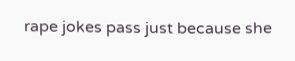rape jokes pass just because she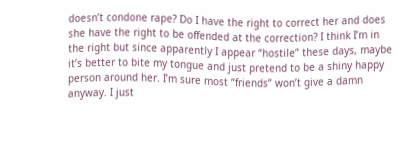doesn’t condone rape? Do I have the right to correct her and does she have the right to be offended at the correction? I think I’m in the right but since apparently I appear “hostile” these days, maybe it’s better to bite my tongue and just pretend to be a shiny happy person around her. I’m sure most “friends” won’t give a damn anyway. I just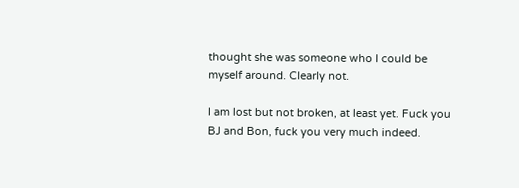thought she was someone who I could be myself around. Clearly not.

I am lost but not broken, at least yet. Fuck you BJ and Bon, fuck you very much indeed.